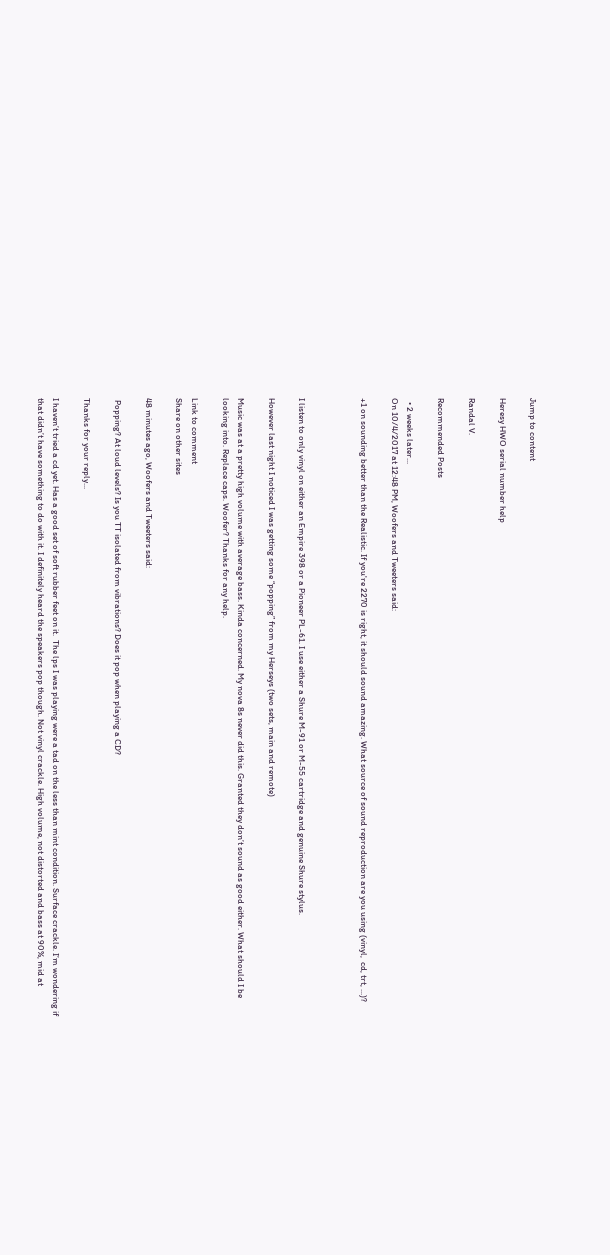Jump to content

Heresy HWO serial number help

Randal V.

Recommended Posts

  • 2 weeks later...
On 10/4/2017 at 12:48 PM, Woofers and Tweeters said:

+1 on sounding better than the Realistic. If you're 2270 is right, it should sound amazing. What source of sound reproduction are you using (vinyl,  cd, trt, ...)?



I listen to only vinyl on either an Empire 398 or a Pioneer PL-61. I use either a Shure M-91 or M-55 cartridge and genuine Shure stylus.

However last night I noticed I was getting some “popping” from my Herseys (two sets, main and remote)

Music was at a pretty high volume with average bass. Kinda concerned. My nova 8s never did this. Granted they don’t sound as good either. What should I be looking into. Replace caps. Woofer? Thanks for any help.

Link to comment
Share on other sites

48 minutes ago, Woofers and Tweeters said:

 Popping? At loud levels? Is you TT isolated from vibrations? Does it pop when playing a CD?

Thanks for your reply...

I haven’t tried a cd yet. Has a good set of soft rubber feet on it.  The lps I was playing were a tad on the less than mint condition. Surface crackle. I’m wondering if that didn’t have something to do with it. I definitely heard the speakers pop though. Not vinyl crackle. High volume, not distorted and bass at 90%, mid at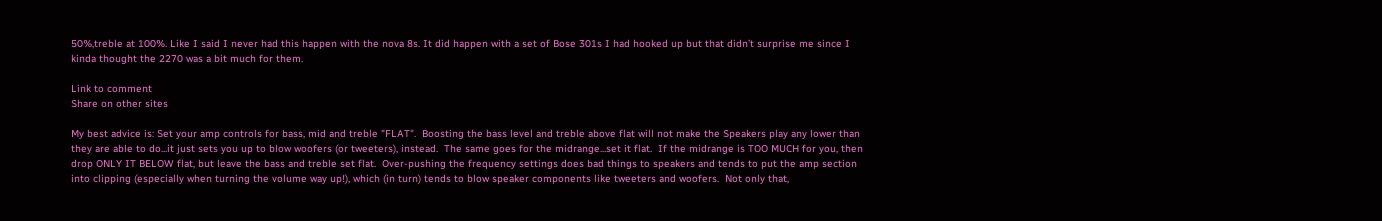50%,treble at 100%. Like I said I never had this happen with the nova 8s. It did happen with a set of Bose 301s I had hooked up but that didn’t surprise me since I kinda thought the 2270 was a bit much for them.

Link to comment
Share on other sites

My best advice is: Set your amp controls for bass, mid and treble "FLAT".  Boosting the bass level and treble above flat will not make the Speakers play any lower than they are able to do...it just sets you up to blow woofers (or tweeters), instead.  The same goes for the midrange...set it flat.  If the midrange is TOO MUCH for you, then drop ONLY IT BELOW flat, but leave the bass and treble set flat.  Over-pushing the frequency settings does bad things to speakers and tends to put the amp section into clipping (especially when turning the volume way up!), which (in turn) tends to blow speaker components like tweeters and woofers.  Not only that,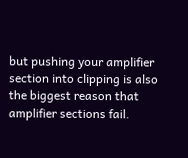but pushing your amplifier section into clipping is also the biggest reason that amplifier sections fail.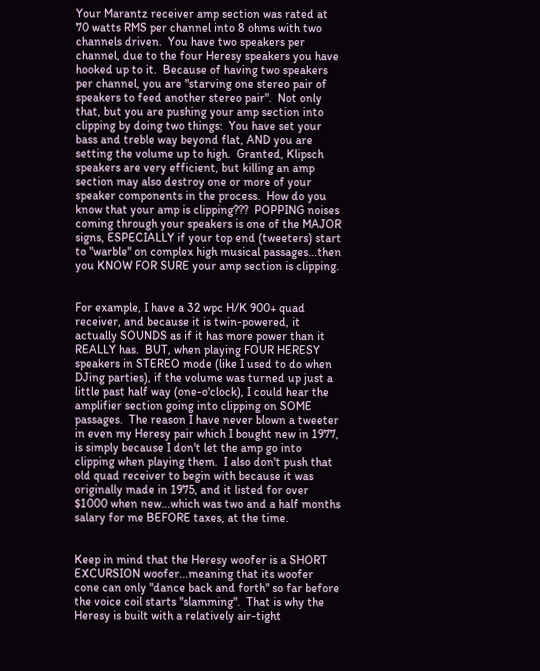Your Marantz receiver amp section was rated at 70 watts RMS per channel into 8 ohms with two channels driven.  You have two speakers per channel, due to the four Heresy speakers you have hooked up to it.  Because of having two speakers per channel, you are "starving one stereo pair of speakers to feed another stereo pair".  Not only that, but you are pushing your amp section into clipping by doing two things:  You have set your bass and treble way beyond flat, AND you are setting the volume up to high.  Granted, Klipsch speakers are very efficient, but killing an amp section may also destroy one or more of your speaker components in the process.  How do you know that your amp is clipping???  POPPING noises coming through your speakers is one of the MAJOR signs, ESPECIALLY if your top end (tweeters) start to "warble" on complex high musical passages...then you KNOW FOR SURE your amp section is clipping.


For example, I have a 32 wpc H/K 900+ quad receiver, and because it is twin-powered, it actually SOUNDS as if it has more power than it REALLY has.  BUT, when playing FOUR HERESY speakers in STEREO mode (like I used to do when DJing parties), if the volume was turned up just a little past half way (one-o'clock), I could hear the amplifier section going into clipping on SOME passages.  The reason I have never blown a tweeter in even my Heresy pair which I bought new in 1977, is simply because I don't let the amp go into clipping when playing them.  I also don't push that old quad receiver to begin with because it was originally made in 1975, and it listed for over $1000 when new...which was two and a half months salary for me BEFORE taxes, at the time.


Keep in mind that the Heresy woofer is a SHORT EXCURSION woofer...meaning that its woofer cone can only "dance back and forth" so far before the voice coil starts "slamming".  That is why the Heresy is built with a relatively air-tight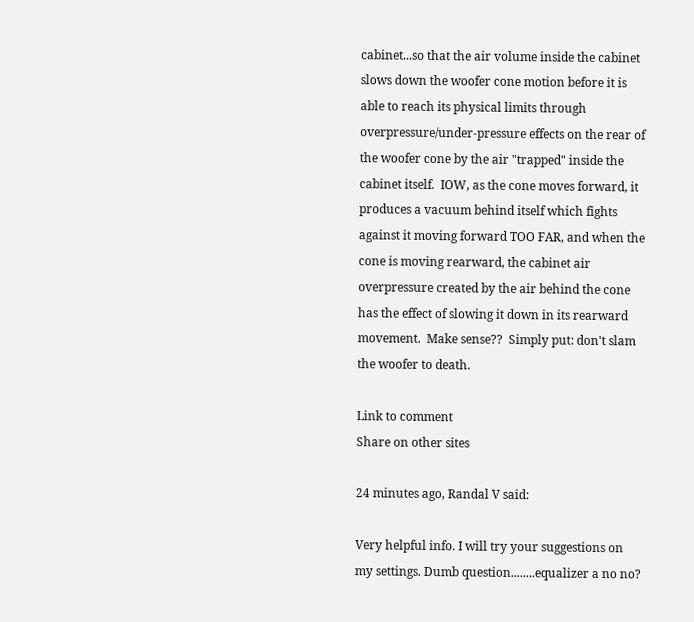cabinet...so that the air volume inside the cabinet slows down the woofer cone motion before it is able to reach its physical limits through overpressure/under-pressure effects on the rear of the woofer cone by the air "trapped" inside the cabinet itself.  IOW, as the cone moves forward, it produces a vacuum behind itself which fights against it moving forward TOO FAR, and when the cone is moving rearward, the cabinet air overpressure created by the air behind the cone has the effect of slowing it down in its rearward movement.  Make sense??  Simply put: don't slam the woofer to death.

Link to comment
Share on other sites

24 minutes ago, Randal V said:

Very helpful info. I will try your suggestions on my settings. Dumb question........equalizer a no no?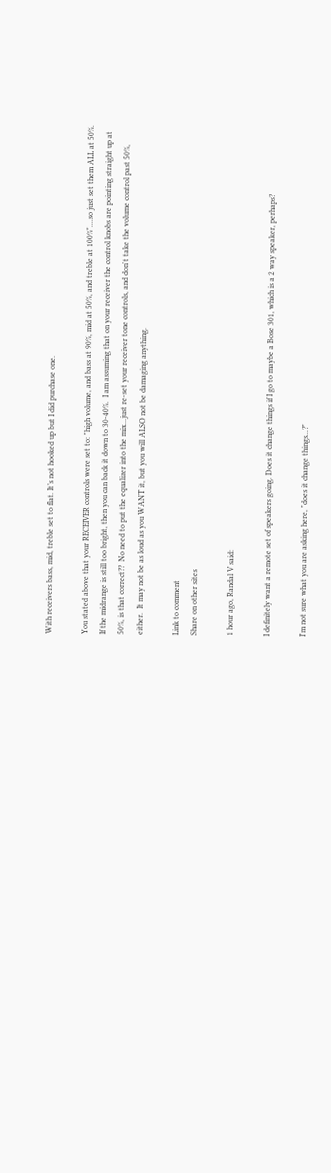With receivers bass, mid, treble set to flat. It’s not hooked up but I did purchase one.

You stated above that your RECEIVER controls were set to: "high volume, and bass at 90%, mid at 50%, and treble at 100%"....so just set them ALL at 50%.  If the midrange is still too bright, then you can back it down to 30-40%.  I am assuming that on your receiver the control knobs are pointing straight up at 50%, is that correct??  No need to put the equalizer into the mix...just re-set your receiver tone controls, and don't take the volume control past 50%, either.  It may not be as loud as you WANT it, but you will ALSO not be damaging anything.

Link to comment
Share on other sites

1 hour ago, Randal V said:

I definitely want a remote set of speakers going. Does it change things if I go to maybe a Bose 301, which is a 2 way speaker, perhaps?

I'm not sure what you are asking here, "does it change things...?"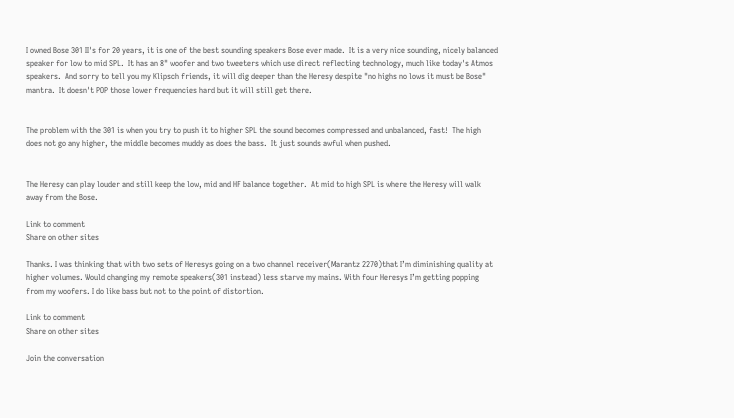I owned Bose 301 II's for 20 years, it is one of the best sounding speakers Bose ever made.  It is a very nice sounding, nicely balanced speaker for low to mid SPL.  It has an 8" woofer and two tweeters which use direct reflecting technology, much like today's Atmos speakers.  And sorry to tell you my Klipsch friends, it will dig deeper than the Heresy despite "no highs no lows it must be Bose" mantra.  It doesn't POP those lower frequencies hard but it will still get there.


The problem with the 301 is when you try to push it to higher SPL the sound becomes compressed and unbalanced, fast!  The high does not go any higher, the middle becomes muddy as does the bass.  It just sounds awful when pushed.


The Heresy can play louder and still keep the low, mid and HF balance together.  At mid to high SPL is where the Heresy will walk away from the Bose.

Link to comment
Share on other sites

Thanks. I was thinking that with two sets of Heresys going on a two channel receiver(Marantz 2270)that I’m diminishing quality at higher volumes. Would changing my remote speakers(301 instead) less starve my mains. With four Heresys I’m getting popping from my woofers. I do like bass but not to the point of distortion.

Link to comment
Share on other sites

Join the conversation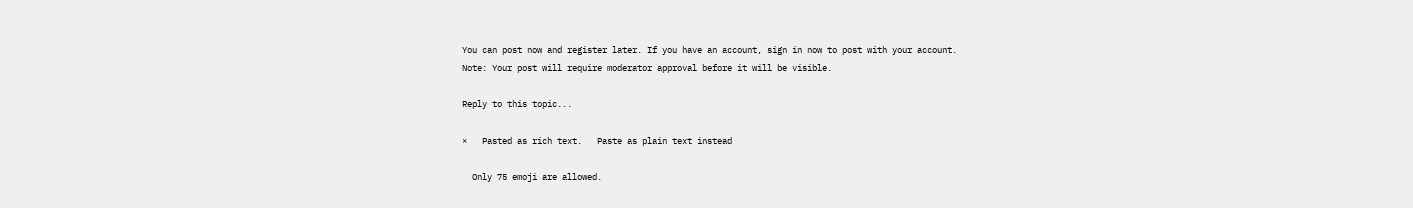You can post now and register later. If you have an account, sign in now to post with your account.
Note: Your post will require moderator approval before it will be visible.

Reply to this topic...

×   Pasted as rich text.   Paste as plain text instead

  Only 75 emoji are allowed.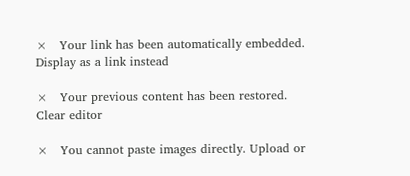×   Your link has been automatically embedded.   Display as a link instead

×   Your previous content has been restored.   Clear editor

×   You cannot paste images directly. Upload or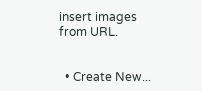insert images from URL.


  • Create New...